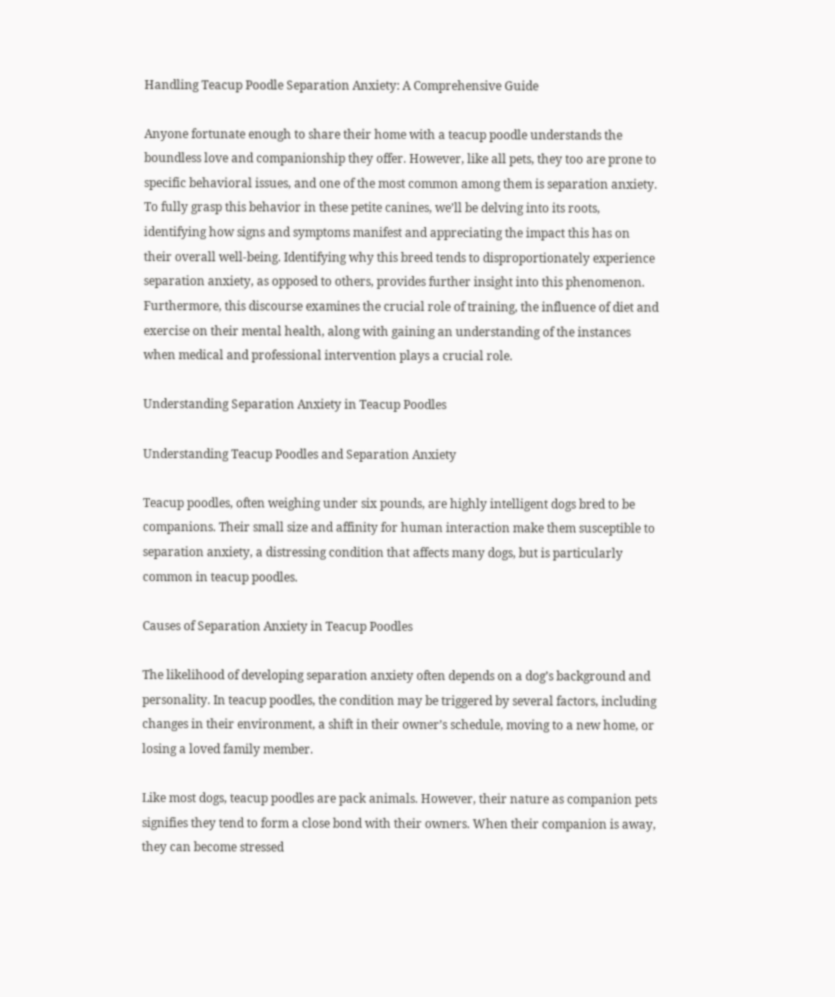Handling Teacup Poodle Separation Anxiety: A Comprehensive Guide

Anyone fortunate enough to share their home with a teacup poodle understands the boundless love and companionship they offer. However, like all pets, they too are prone to specific behavioral issues, and one of the most common among them is separation anxiety. To fully grasp this behavior in these petite canines, we’ll be delving into its roots, identifying how signs and symptoms manifest and appreciating the impact this has on their overall well-being. Identifying why this breed tends to disproportionately experience separation anxiety, as opposed to others, provides further insight into this phenomenon. Furthermore, this discourse examines the crucial role of training, the influence of diet and exercise on their mental health, along with gaining an understanding of the instances when medical and professional intervention plays a crucial role.

Understanding Separation Anxiety in Teacup Poodles

Understanding Teacup Poodles and Separation Anxiety

Teacup poodles, often weighing under six pounds, are highly intelligent dogs bred to be companions. Their small size and affinity for human interaction make them susceptible to separation anxiety, a distressing condition that affects many dogs, but is particularly common in teacup poodles.

Causes of Separation Anxiety in Teacup Poodles

The likelihood of developing separation anxiety often depends on a dog’s background and personality. In teacup poodles, the condition may be triggered by several factors, including changes in their environment, a shift in their owner’s schedule, moving to a new home, or losing a loved family member.

Like most dogs, teacup poodles are pack animals. However, their nature as companion pets signifies they tend to form a close bond with their owners. When their companion is away, they can become stressed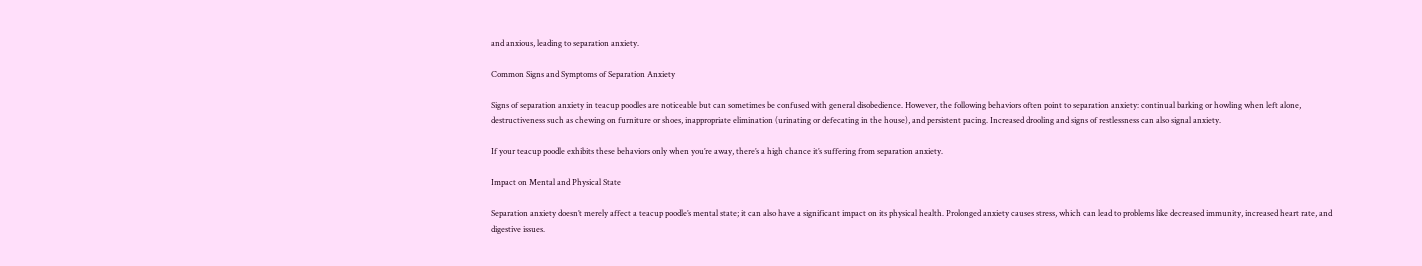and anxious, leading to separation anxiety.

Common Signs and Symptoms of Separation Anxiety

Signs of separation anxiety in teacup poodles are noticeable but can sometimes be confused with general disobedience. However, the following behaviors often point to separation anxiety: continual barking or howling when left alone, destructiveness such as chewing on furniture or shoes, inappropriate elimination (urinating or defecating in the house), and persistent pacing. Increased drooling and signs of restlessness can also signal anxiety.

If your teacup poodle exhibits these behaviors only when you’re away, there’s a high chance it’s suffering from separation anxiety.

Impact on Mental and Physical State

Separation anxiety doesn’t merely affect a teacup poodle’s mental state; it can also have a significant impact on its physical health. Prolonged anxiety causes stress, which can lead to problems like decreased immunity, increased heart rate, and digestive issues.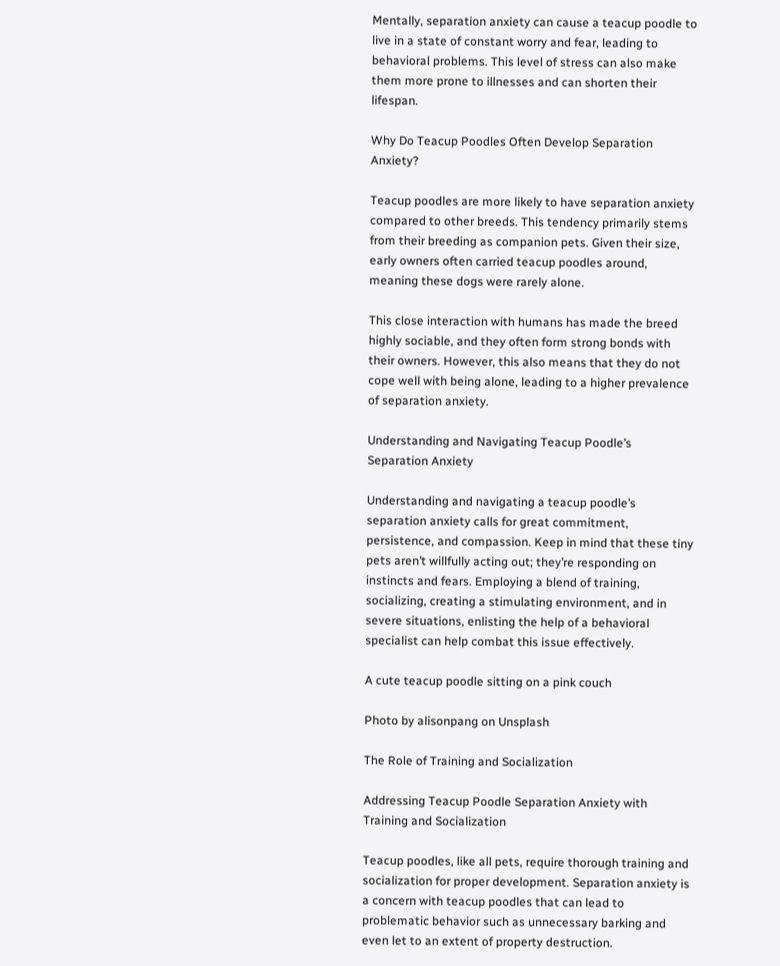Mentally, separation anxiety can cause a teacup poodle to live in a state of constant worry and fear, leading to behavioral problems. This level of stress can also make them more prone to illnesses and can shorten their lifespan.

Why Do Teacup Poodles Often Develop Separation Anxiety?

Teacup poodles are more likely to have separation anxiety compared to other breeds. This tendency primarily stems from their breeding as companion pets. Given their size, early owners often carried teacup poodles around, meaning these dogs were rarely alone.

This close interaction with humans has made the breed highly sociable, and they often form strong bonds with their owners. However, this also means that they do not cope well with being alone, leading to a higher prevalence of separation anxiety.

Understanding and Navigating Teacup Poodle’s Separation Anxiety

Understanding and navigating a teacup poodle’s separation anxiety calls for great commitment, persistence, and compassion. Keep in mind that these tiny pets aren’t willfully acting out; they’re responding on instincts and fears. Employing a blend of training, socializing, creating a stimulating environment, and in severe situations, enlisting the help of a behavioral specialist can help combat this issue effectively.

A cute teacup poodle sitting on a pink couch

Photo by alisonpang on Unsplash

The Role of Training and Socialization

Addressing Teacup Poodle Separation Anxiety with Training and Socialization

Teacup poodles, like all pets, require thorough training and socialization for proper development. Separation anxiety is a concern with teacup poodles that can lead to problematic behavior such as unnecessary barking and even let to an extent of property destruction.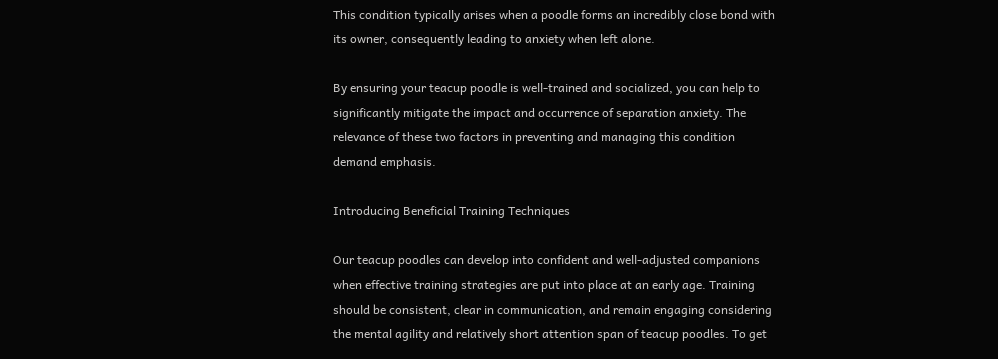This condition typically arises when a poodle forms an incredibly close bond with its owner, consequently leading to anxiety when left alone.

By ensuring your teacup poodle is well-trained and socialized, you can help to significantly mitigate the impact and occurrence of separation anxiety. The relevance of these two factors in preventing and managing this condition demand emphasis.

Introducing Beneficial Training Techniques

Our teacup poodles can develop into confident and well-adjusted companions when effective training strategies are put into place at an early age. Training should be consistent, clear in communication, and remain engaging considering the mental agility and relatively short attention span of teacup poodles. To get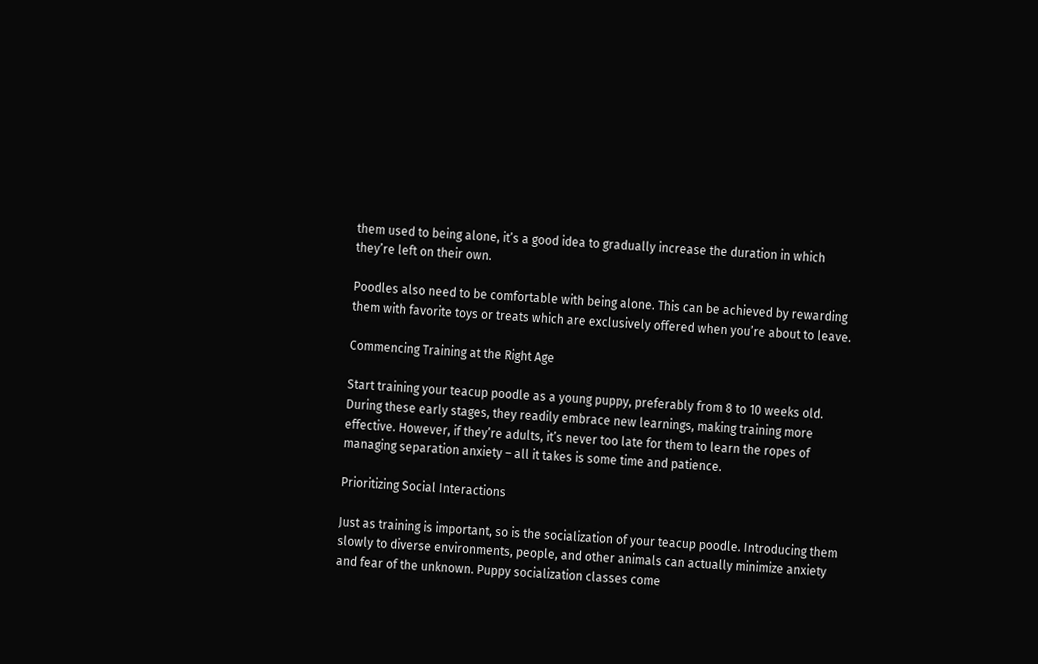them used to being alone, it’s a good idea to gradually increase the duration in which they’re left on their own.

Poodles also need to be comfortable with being alone. This can be achieved by rewarding them with favorite toys or treats which are exclusively offered when you’re about to leave.

Commencing Training at the Right Age

Start training your teacup poodle as a young puppy, preferably from 8 to 10 weeks old. During these early stages, they readily embrace new learnings, making training more effective. However, if they’re adults, it’s never too late for them to learn the ropes of managing separation anxiety – all it takes is some time and patience.

Prioritizing Social Interactions

Just as training is important, so is the socialization of your teacup poodle. Introducing them slowly to diverse environments, people, and other animals can actually minimize anxiety and fear of the unknown. Puppy socialization classes come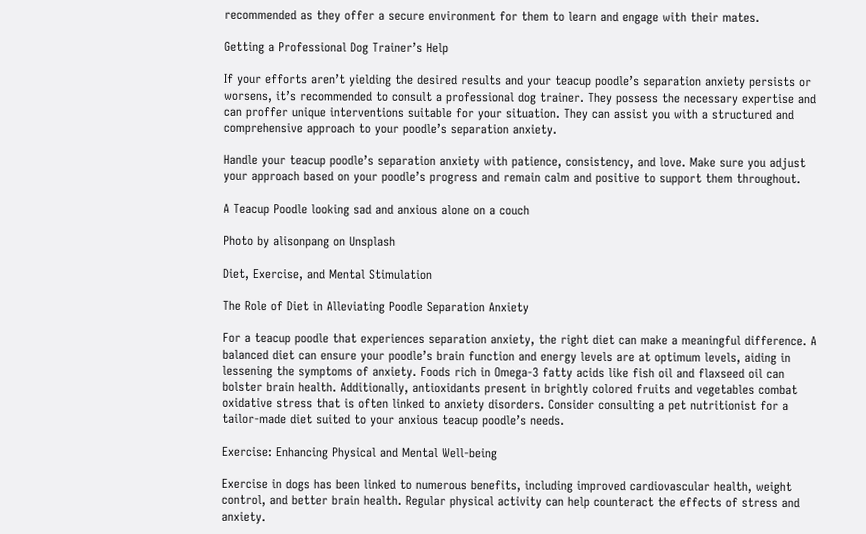recommended as they offer a secure environment for them to learn and engage with their mates.

Getting a Professional Dog Trainer’s Help

If your efforts aren’t yielding the desired results and your teacup poodle’s separation anxiety persists or worsens, it’s recommended to consult a professional dog trainer. They possess the necessary expertise and can proffer unique interventions suitable for your situation. They can assist you with a structured and comprehensive approach to your poodle’s separation anxiety.

Handle your teacup poodle’s separation anxiety with patience, consistency, and love. Make sure you adjust your approach based on your poodle’s progress and remain calm and positive to support them throughout.

A Teacup Poodle looking sad and anxious alone on a couch

Photo by alisonpang on Unsplash

Diet, Exercise, and Mental Stimulation

The Role of Diet in Alleviating Poodle Separation Anxiety

For a teacup poodle that experiences separation anxiety, the right diet can make a meaningful difference. A balanced diet can ensure your poodle’s brain function and energy levels are at optimum levels, aiding in lessening the symptoms of anxiety. Foods rich in Omega-3 fatty acids like fish oil and flaxseed oil can bolster brain health. Additionally, antioxidants present in brightly colored fruits and vegetables combat oxidative stress that is often linked to anxiety disorders. Consider consulting a pet nutritionist for a tailor-made diet suited to your anxious teacup poodle’s needs.

Exercise: Enhancing Physical and Mental Well-being

Exercise in dogs has been linked to numerous benefits, including improved cardiovascular health, weight control, and better brain health. Regular physical activity can help counteract the effects of stress and anxiety.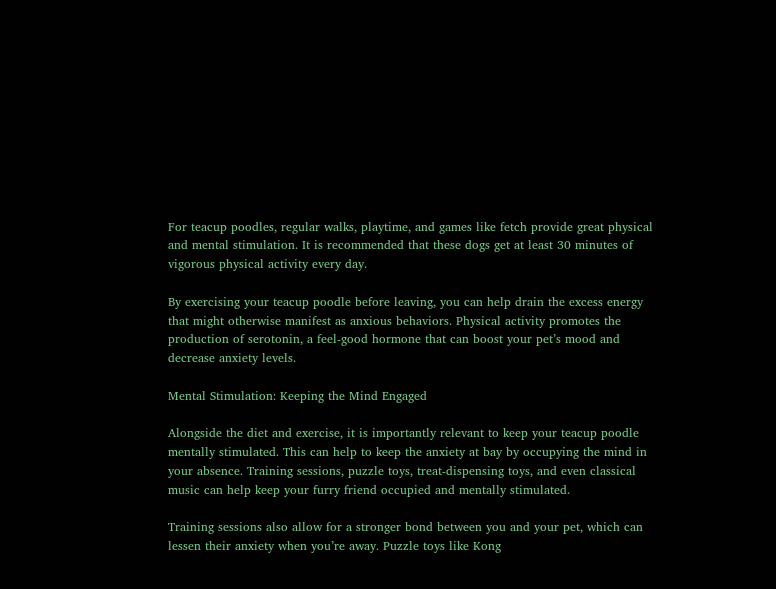For teacup poodles, regular walks, playtime, and games like fetch provide great physical and mental stimulation. It is recommended that these dogs get at least 30 minutes of vigorous physical activity every day.

By exercising your teacup poodle before leaving, you can help drain the excess energy that might otherwise manifest as anxious behaviors. Physical activity promotes the production of serotonin, a feel-good hormone that can boost your pet’s mood and decrease anxiety levels.

Mental Stimulation: Keeping the Mind Engaged

Alongside the diet and exercise, it is importantly relevant to keep your teacup poodle mentally stimulated. This can help to keep the anxiety at bay by occupying the mind in your absence. Training sessions, puzzle toys, treat-dispensing toys, and even classical music can help keep your furry friend occupied and mentally stimulated.

Training sessions also allow for a stronger bond between you and your pet, which can lessen their anxiety when you’re away. Puzzle toys like Kong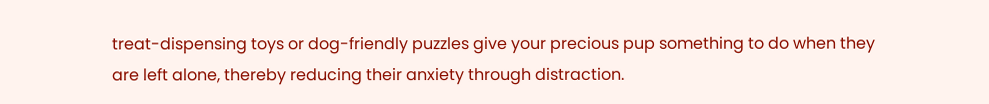treat-dispensing toys or dog-friendly puzzles give your precious pup something to do when they are left alone, thereby reducing their anxiety through distraction.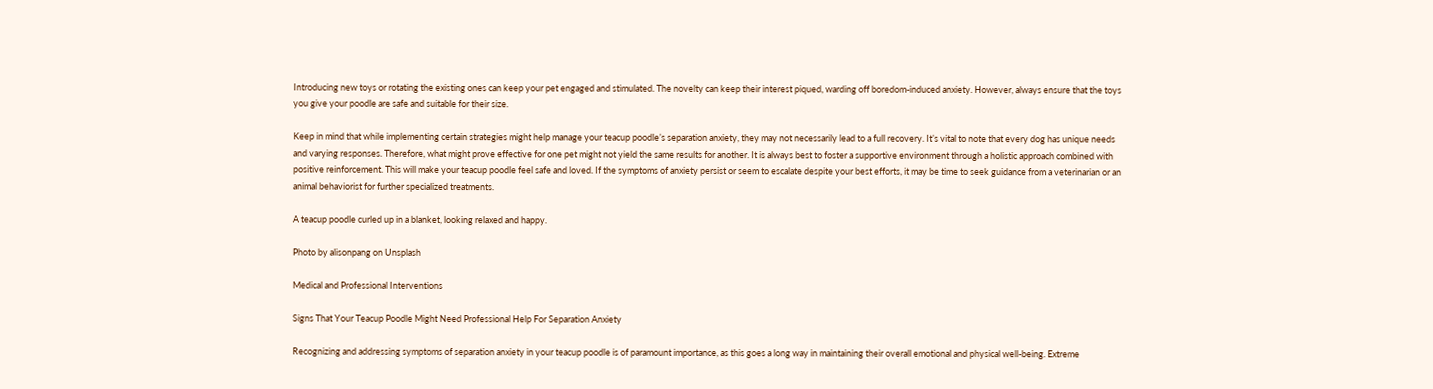Introducing new toys or rotating the existing ones can keep your pet engaged and stimulated. The novelty can keep their interest piqued, warding off boredom-induced anxiety. However, always ensure that the toys you give your poodle are safe and suitable for their size.

Keep in mind that while implementing certain strategies might help manage your teacup poodle’s separation anxiety, they may not necessarily lead to a full recovery. It’s vital to note that every dog has unique needs and varying responses. Therefore, what might prove effective for one pet might not yield the same results for another. It is always best to foster a supportive environment through a holistic approach combined with positive reinforcement. This will make your teacup poodle feel safe and loved. If the symptoms of anxiety persist or seem to escalate despite your best efforts, it may be time to seek guidance from a veterinarian or an animal behaviorist for further specialized treatments.

A teacup poodle curled up in a blanket, looking relaxed and happy.

Photo by alisonpang on Unsplash

Medical and Professional Interventions

Signs That Your Teacup Poodle Might Need Professional Help For Separation Anxiety

Recognizing and addressing symptoms of separation anxiety in your teacup poodle is of paramount importance, as this goes a long way in maintaining their overall emotional and physical well-being. Extreme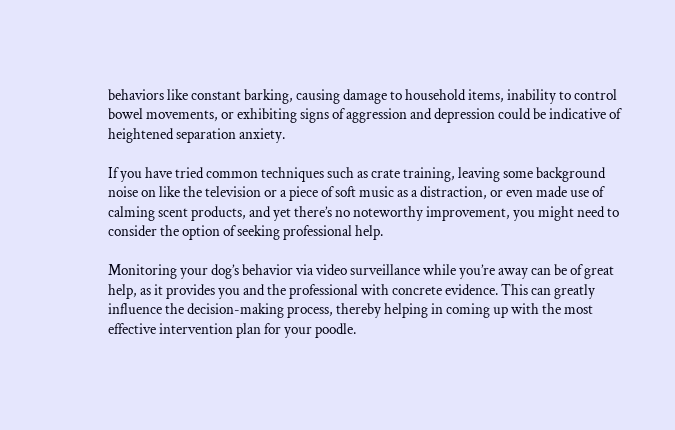behaviors like constant barking, causing damage to household items, inability to control bowel movements, or exhibiting signs of aggression and depression could be indicative of heightened separation anxiety.

If you have tried common techniques such as crate training, leaving some background noise on like the television or a piece of soft music as a distraction, or even made use of calming scent products, and yet there’s no noteworthy improvement, you might need to consider the option of seeking professional help.

Monitoring your dog’s behavior via video surveillance while you’re away can be of great help, as it provides you and the professional with concrete evidence. This can greatly influence the decision-making process, thereby helping in coming up with the most effective intervention plan for your poodle.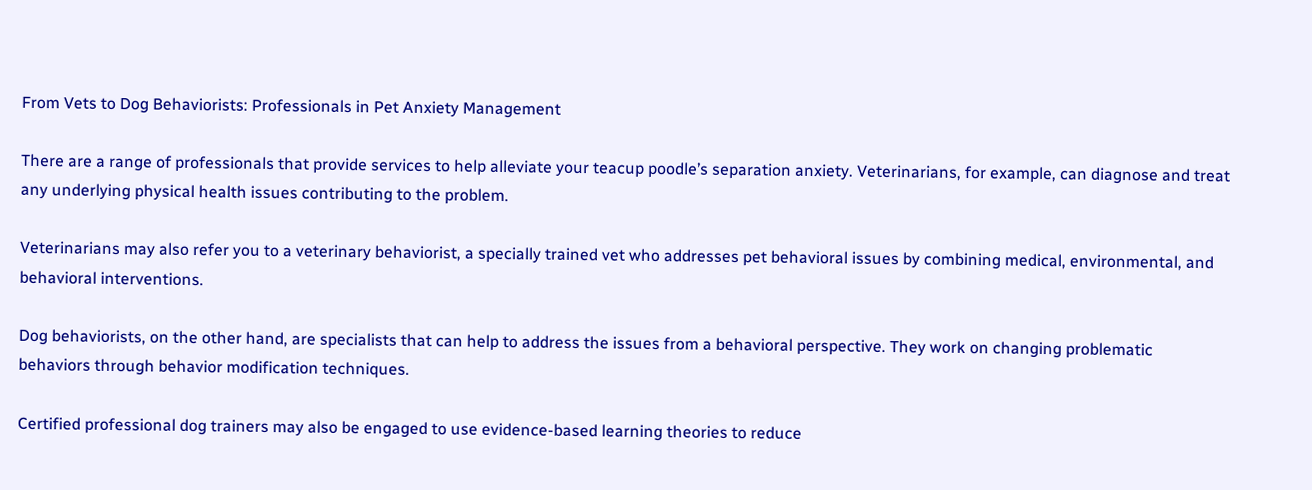From Vets to Dog Behaviorists: Professionals in Pet Anxiety Management

There are a range of professionals that provide services to help alleviate your teacup poodle’s separation anxiety. Veterinarians, for example, can diagnose and treat any underlying physical health issues contributing to the problem.

Veterinarians may also refer you to a veterinary behaviorist, a specially trained vet who addresses pet behavioral issues by combining medical, environmental, and behavioral interventions.

Dog behaviorists, on the other hand, are specialists that can help to address the issues from a behavioral perspective. They work on changing problematic behaviors through behavior modification techniques.

Certified professional dog trainers may also be engaged to use evidence-based learning theories to reduce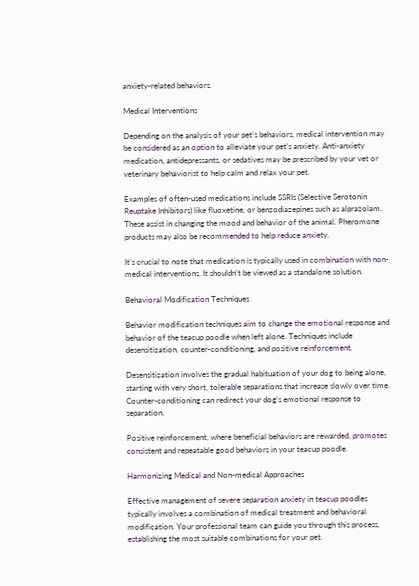anxiety-related behaviors.

Medical Interventions

Depending on the analysis of your pet’s behaviors, medical intervention may be considered as an option to alleviate your pet’s anxiety. Anti-anxiety medication, antidepressants, or sedatives may be prescribed by your vet or veterinary behaviorist to help calm and relax your pet.

Examples of often-used medications include SSRIs (Selective Serotonin Reuptake Inhibitors) like fluoxetine, or benzodiazepines such as alprazolam. These assist in changing the mood and behavior of the animal. Pheromone products may also be recommended to help reduce anxiety.

It’s crucial to note that medication is typically used in combination with non-medical interventions. It shouldn’t be viewed as a standalone solution.

Behavioral Modification Techniques

Behavior modification techniques aim to change the emotional response and behavior of the teacup poodle when left alone. Techniques include desensitization, counter-conditioning, and positive reinforcement.

Desensitization involves the gradual habituation of your dog to being alone, starting with very short, tolerable separations that increase slowly over time. Counter-conditioning can redirect your dog’s emotional response to separation.

Positive reinforcement, where beneficial behaviors are rewarded, promotes consistent and repeatable good behaviors in your teacup poodle.

Harmonizing Medical and Non-medical Approaches

Effective management of severe separation anxiety in teacup poodles typically involves a combination of medical treatment and behavioral modification. Your professional team can guide you through this process, establishing the most suitable combinations for your pet.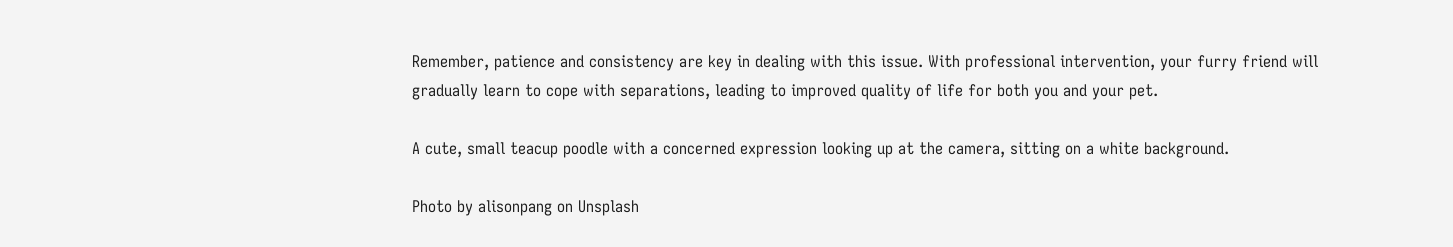Remember, patience and consistency are key in dealing with this issue. With professional intervention, your furry friend will gradually learn to cope with separations, leading to improved quality of life for both you and your pet.

A cute, small teacup poodle with a concerned expression looking up at the camera, sitting on a white background.

Photo by alisonpang on Unsplash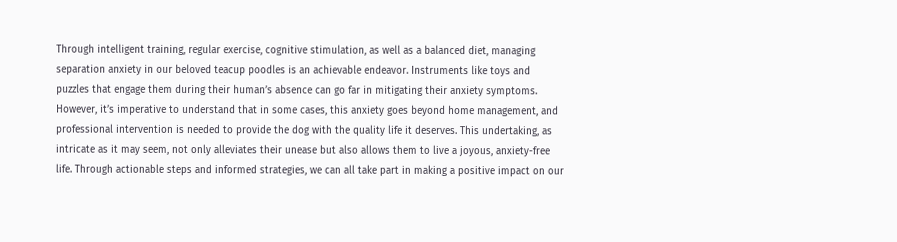Through intelligent training, regular exercise, cognitive stimulation, as well as a balanced diet, managing separation anxiety in our beloved teacup poodles is an achievable endeavor. Instruments like toys and puzzles that engage them during their human’s absence can go far in mitigating their anxiety symptoms. However, it’s imperative to understand that in some cases, this anxiety goes beyond home management, and professional intervention is needed to provide the dog with the quality life it deserves. This undertaking, as intricate as it may seem, not only alleviates their unease but also allows them to live a joyous, anxiety-free life. Through actionable steps and informed strategies, we can all take part in making a positive impact on our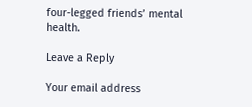four-legged friends’ mental health.

Leave a Reply

Your email address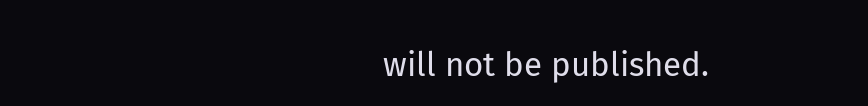will not be published.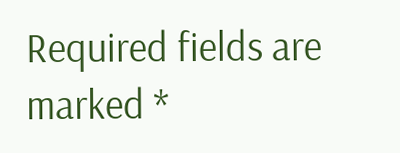Required fields are marked *